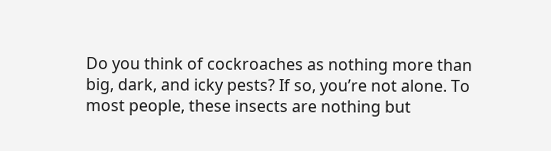Do you think of cockroaches as nothing more than big, dark, and icky pests? If so, you’re not alone. To most people, these insects are nothing but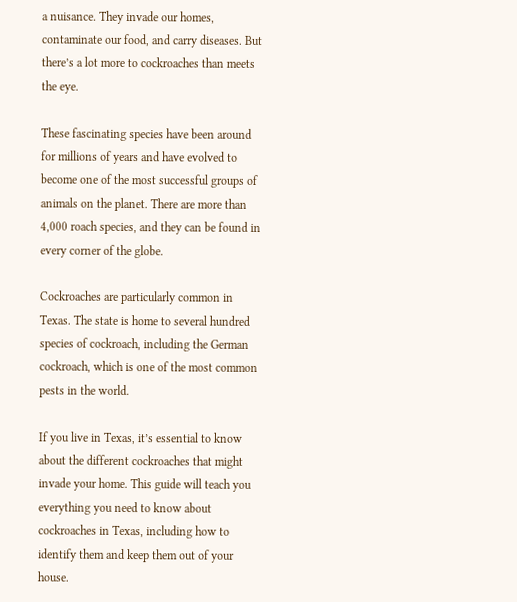a nuisance. They invade our homes, contaminate our food, and carry diseases. But there’s a lot more to cockroaches than meets the eye.

These fascinating species have been around for millions of years and have evolved to become one of the most successful groups of animals on the planet. There are more than 4,000 roach species, and they can be found in every corner of the globe.

Cockroaches are particularly common in Texas. The state is home to several hundred species of cockroach, including the German cockroach, which is one of the most common pests in the world.

If you live in Texas, it’s essential to know about the different cockroaches that might invade your home. This guide will teach you everything you need to know about cockroaches in Texas, including how to identify them and keep them out of your house.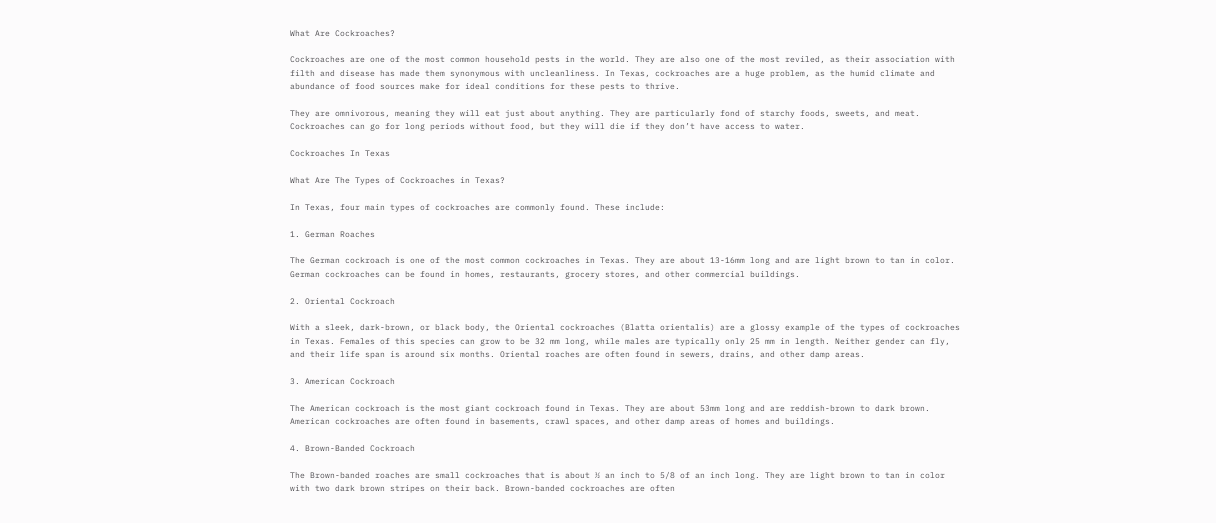What Are Cockroaches?

Cockroaches are one of the most common household pests in the world. They are also one of the most reviled, as their association with filth and disease has made them synonymous with uncleanliness. In Texas, cockroaches are a huge problem, as the humid climate and abundance of food sources make for ideal conditions for these pests to thrive.

They are omnivorous, meaning they will eat just about anything. They are particularly fond of starchy foods, sweets, and meat. Cockroaches can go for long periods without food, but they will die if they don’t have access to water.

Cockroaches In Texas

What Are The Types of Cockroaches in Texas?

In Texas, four main types of cockroaches are commonly found. These include:

1. German Roaches

The German cockroach is one of the most common cockroaches in Texas. They are about 13-16mm long and are light brown to tan in color. German cockroaches can be found in homes, restaurants, grocery stores, and other commercial buildings.

2. Oriental Cockroach

With a sleek, dark-brown, or black body, the Oriental cockroaches (Blatta orientalis) are a glossy example of the types of cockroaches in Texas. Females of this species can grow to be 32 mm long, while males are typically only 25 mm in length. Neither gender can fly, and their life span is around six months. Oriental roaches are often found in sewers, drains, and other damp areas.

3. American Cockroach

The American cockroach is the most giant cockroach found in Texas. They are about 53mm long and are reddish-brown to dark brown. American cockroaches are often found in basements, crawl spaces, and other damp areas of homes and buildings.

4. Brown-Banded Cockroach

The Brown-banded roaches are small cockroaches that is about ½ an inch to 5/8 of an inch long. They are light brown to tan in color with two dark brown stripes on their back. Brown-banded cockroaches are often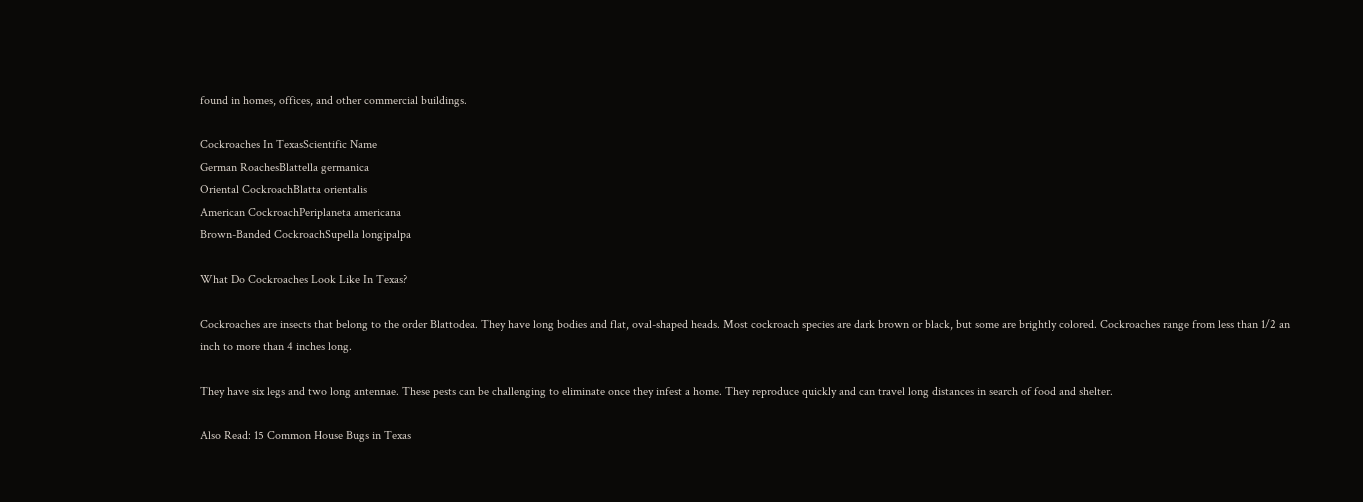found in homes, offices, and other commercial buildings.

Cockroaches In TexasScientific Name
German RoachesBlattella germanica
Oriental CockroachBlatta orientalis
American CockroachPeriplaneta americana
Brown-Banded CockroachSupella longipalpa

What Do Cockroaches Look Like In Texas?

Cockroaches are insects that belong to the order Blattodea. They have long bodies and flat, oval-shaped heads. Most cockroach species are dark brown or black, but some are brightly colored. Cockroaches range from less than 1/2 an inch to more than 4 inches long.

They have six legs and two long antennae. These pests can be challenging to eliminate once they infest a home. They reproduce quickly and can travel long distances in search of food and shelter.

Also Read: 15 Common House Bugs in Texas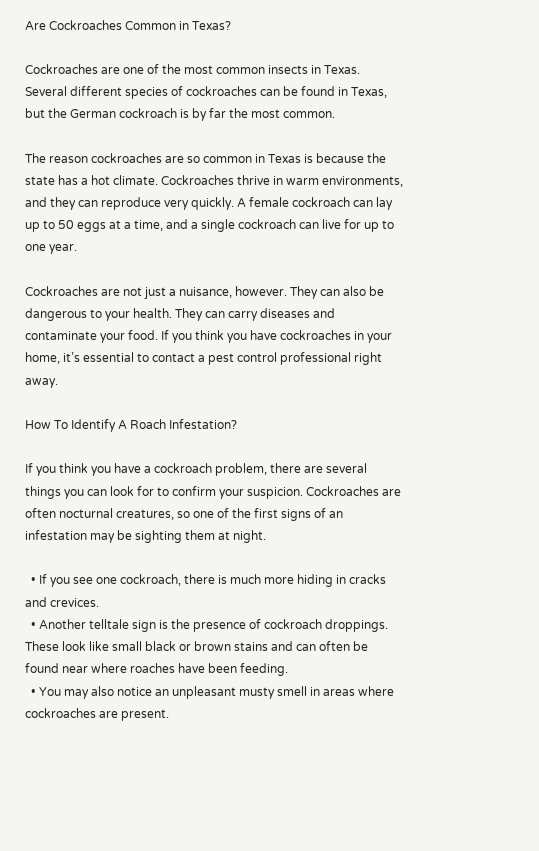Are Cockroaches Common in Texas?

Cockroaches are one of the most common insects in Texas. Several different species of cockroaches can be found in Texas, but the German cockroach is by far the most common.

The reason cockroaches are so common in Texas is because the state has a hot climate. Cockroaches thrive in warm environments, and they can reproduce very quickly. A female cockroach can lay up to 50 eggs at a time, and a single cockroach can live for up to one year.

Cockroaches are not just a nuisance, however. They can also be dangerous to your health. They can carry diseases and contaminate your food. If you think you have cockroaches in your home, it’s essential to contact a pest control professional right away.

How To Identify A Roach Infestation?

If you think you have a cockroach problem, there are several things you can look for to confirm your suspicion. Cockroaches are often nocturnal creatures, so one of the first signs of an infestation may be sighting them at night.

  • If you see one cockroach, there is much more hiding in cracks and crevices.
  • Another telltale sign is the presence of cockroach droppings. These look like small black or brown stains and can often be found near where roaches have been feeding.
  • You may also notice an unpleasant musty smell in areas where cockroaches are present.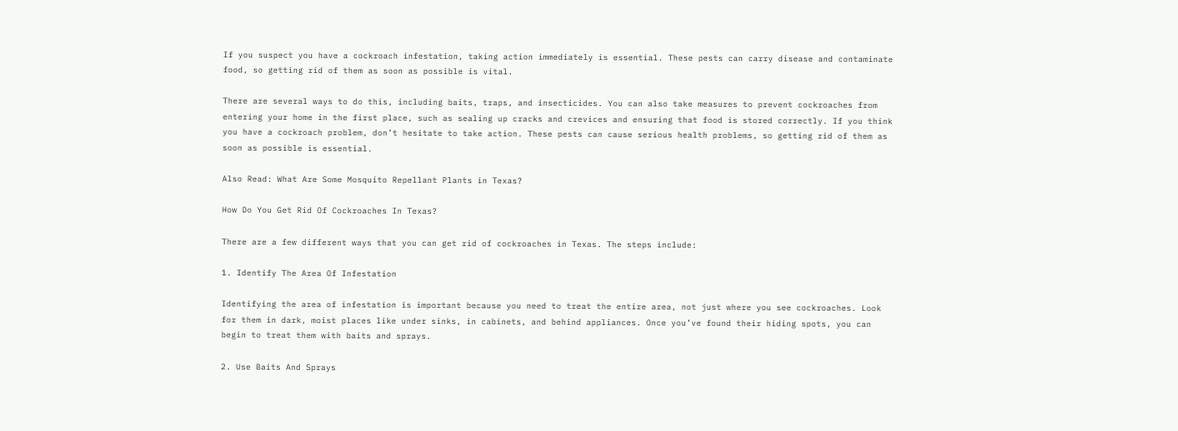If you suspect you have a cockroach infestation, taking action immediately is essential. These pests can carry disease and contaminate food, so getting rid of them as soon as possible is vital.

There are several ways to do this, including baits, traps, and insecticides. You can also take measures to prevent cockroaches from entering your home in the first place, such as sealing up cracks and crevices and ensuring that food is stored correctly. If you think you have a cockroach problem, don’t hesitate to take action. These pests can cause serious health problems, so getting rid of them as soon as possible is essential.

Also Read: What Are Some Mosquito Repellant Plants in Texas?

How Do You Get Rid Of Cockroaches In Texas?

There are a few different ways that you can get rid of cockroaches in Texas. The steps include:

1. Identify The Area Of Infestation

Identifying the area of infestation is important because you need to treat the entire area, not just where you see cockroaches. Look for them in dark, moist places like under sinks, in cabinets, and behind appliances. Once you’ve found their hiding spots, you can begin to treat them with baits and sprays.

2. Use Baits And Sprays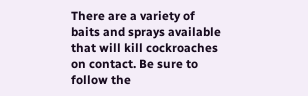There are a variety of baits and sprays available that will kill cockroaches on contact. Be sure to follow the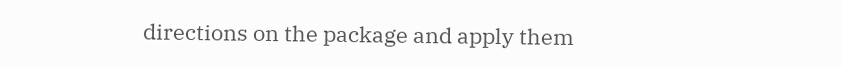directions on the package and apply them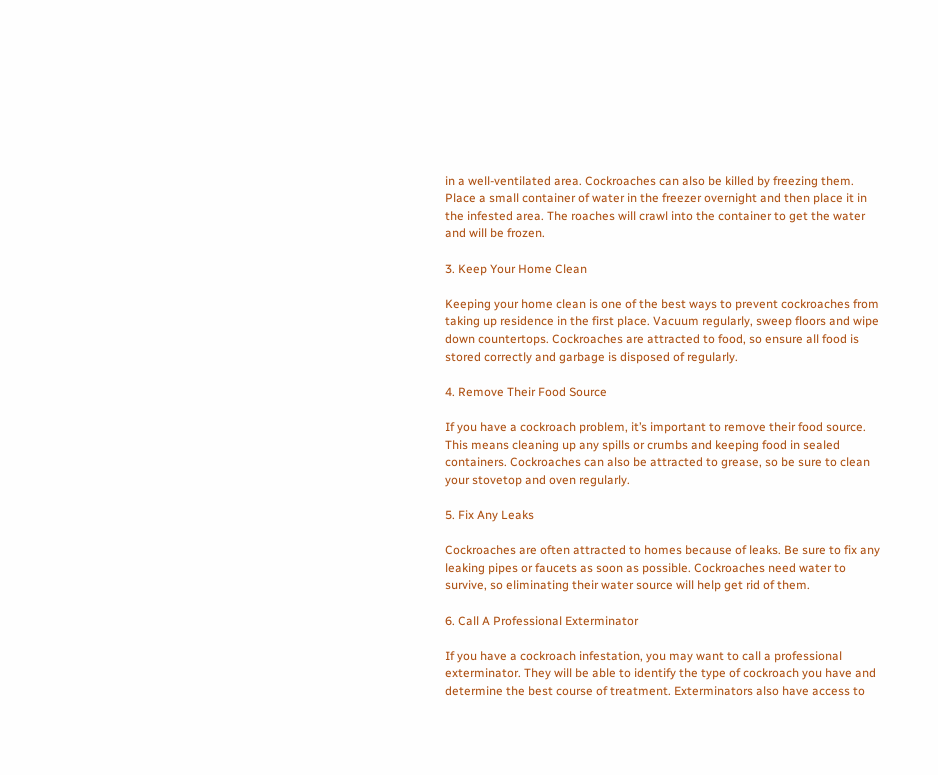in a well-ventilated area. Cockroaches can also be killed by freezing them. Place a small container of water in the freezer overnight and then place it in the infested area. The roaches will crawl into the container to get the water and will be frozen.

3. Keep Your Home Clean

Keeping your home clean is one of the best ways to prevent cockroaches from taking up residence in the first place. Vacuum regularly, sweep floors and wipe down countertops. Cockroaches are attracted to food, so ensure all food is stored correctly and garbage is disposed of regularly.

4. Remove Their Food Source

If you have a cockroach problem, it’s important to remove their food source. This means cleaning up any spills or crumbs and keeping food in sealed containers. Cockroaches can also be attracted to grease, so be sure to clean your stovetop and oven regularly.

5. Fix Any Leaks

Cockroaches are often attracted to homes because of leaks. Be sure to fix any leaking pipes or faucets as soon as possible. Cockroaches need water to survive, so eliminating their water source will help get rid of them.

6. Call A Professional Exterminator

If you have a cockroach infestation, you may want to call a professional exterminator. They will be able to identify the type of cockroach you have and determine the best course of treatment. Exterminators also have access to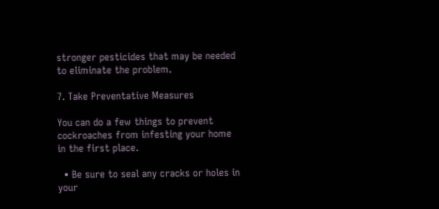stronger pesticides that may be needed to eliminate the problem.

7. Take Preventative Measures

You can do a few things to prevent cockroaches from infesting your home in the first place.

  • Be sure to seal any cracks or holes in your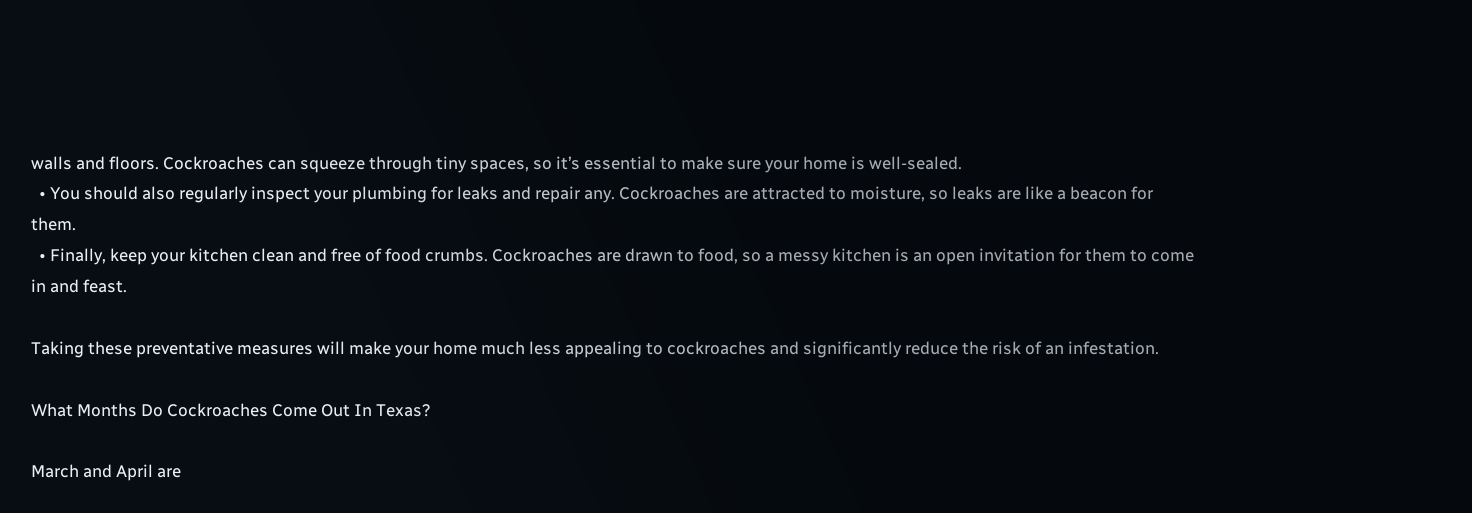walls and floors. Cockroaches can squeeze through tiny spaces, so it’s essential to make sure your home is well-sealed.
  • You should also regularly inspect your plumbing for leaks and repair any. Cockroaches are attracted to moisture, so leaks are like a beacon for them.
  • Finally, keep your kitchen clean and free of food crumbs. Cockroaches are drawn to food, so a messy kitchen is an open invitation for them to come in and feast.

Taking these preventative measures will make your home much less appealing to cockroaches and significantly reduce the risk of an infestation.

What Months Do Cockroaches Come Out In Texas?

March and April are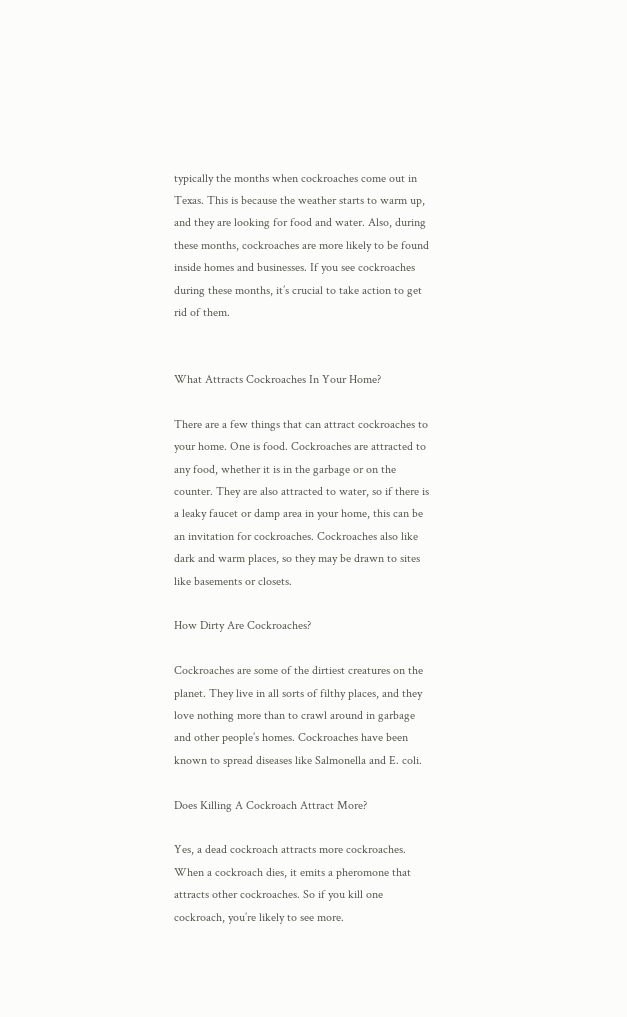typically the months when cockroaches come out in Texas. This is because the weather starts to warm up, and they are looking for food and water. Also, during these months, cockroaches are more likely to be found inside homes and businesses. If you see cockroaches during these months, it’s crucial to take action to get rid of them.


What Attracts Cockroaches In Your Home?

There are a few things that can attract cockroaches to your home. One is food. Cockroaches are attracted to any food, whether it is in the garbage or on the counter. They are also attracted to water, so if there is a leaky faucet or damp area in your home, this can be an invitation for cockroaches. Cockroaches also like dark and warm places, so they may be drawn to sites like basements or closets.

How Dirty Are Cockroaches?

Cockroaches are some of the dirtiest creatures on the planet. They live in all sorts of filthy places, and they love nothing more than to crawl around in garbage and other people’s homes. Cockroaches have been known to spread diseases like Salmonella and E. coli.

Does Killing A Cockroach Attract More?

Yes, a dead cockroach attracts more cockroaches. When a cockroach dies, it emits a pheromone that attracts other cockroaches. So if you kill one cockroach, you’re likely to see more.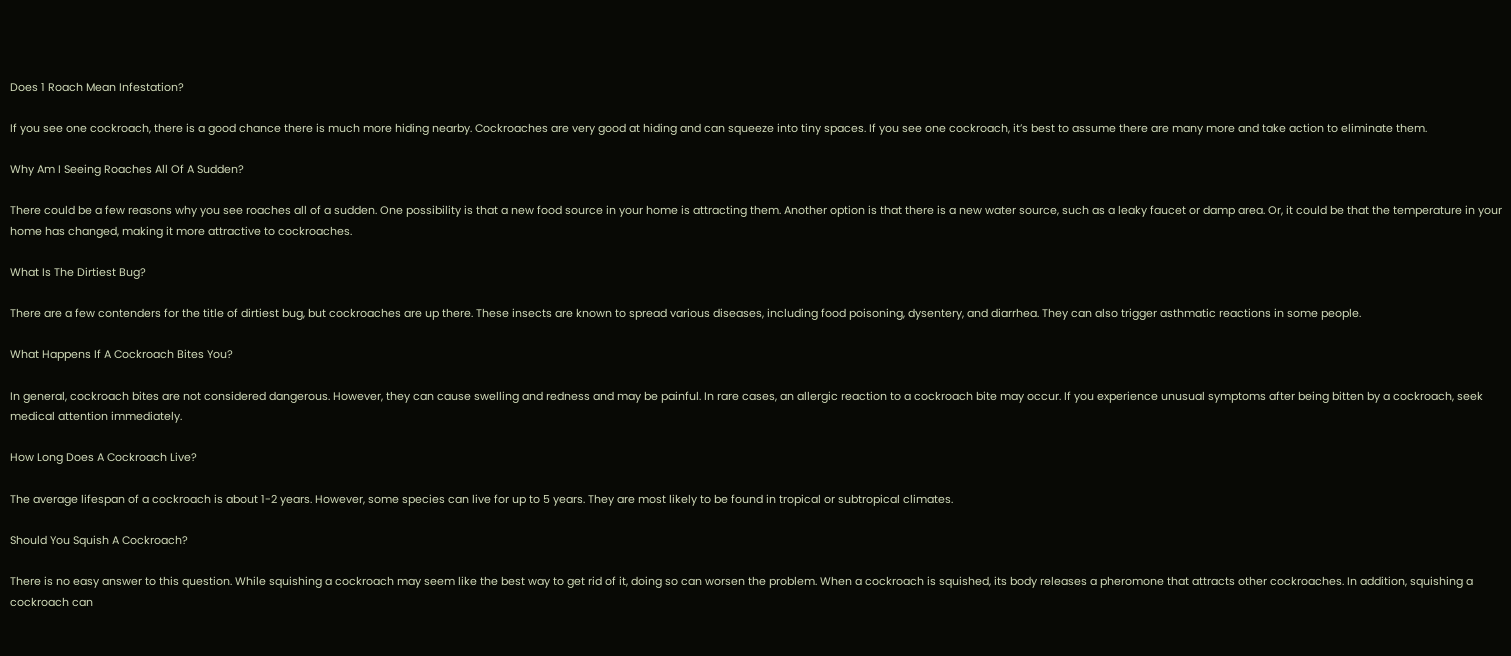Does 1 Roach Mean Infestation?

If you see one cockroach, there is a good chance there is much more hiding nearby. Cockroaches are very good at hiding and can squeeze into tiny spaces. If you see one cockroach, it’s best to assume there are many more and take action to eliminate them.

Why Am I Seeing Roaches All Of A Sudden?

There could be a few reasons why you see roaches all of a sudden. One possibility is that a new food source in your home is attracting them. Another option is that there is a new water source, such as a leaky faucet or damp area. Or, it could be that the temperature in your home has changed, making it more attractive to cockroaches.

What Is The Dirtiest Bug?

There are a few contenders for the title of dirtiest bug, but cockroaches are up there. These insects are known to spread various diseases, including food poisoning, dysentery, and diarrhea. They can also trigger asthmatic reactions in some people.

What Happens If A Cockroach Bites You?

In general, cockroach bites are not considered dangerous. However, they can cause swelling and redness and may be painful. In rare cases, an allergic reaction to a cockroach bite may occur. If you experience unusual symptoms after being bitten by a cockroach, seek medical attention immediately.

How Long Does A Cockroach Live?

The average lifespan of a cockroach is about 1-2 years. However, some species can live for up to 5 years. They are most likely to be found in tropical or subtropical climates.

Should You Squish A Cockroach?

There is no easy answer to this question. While squishing a cockroach may seem like the best way to get rid of it, doing so can worsen the problem. When a cockroach is squished, its body releases a pheromone that attracts other cockroaches. In addition, squishing a cockroach can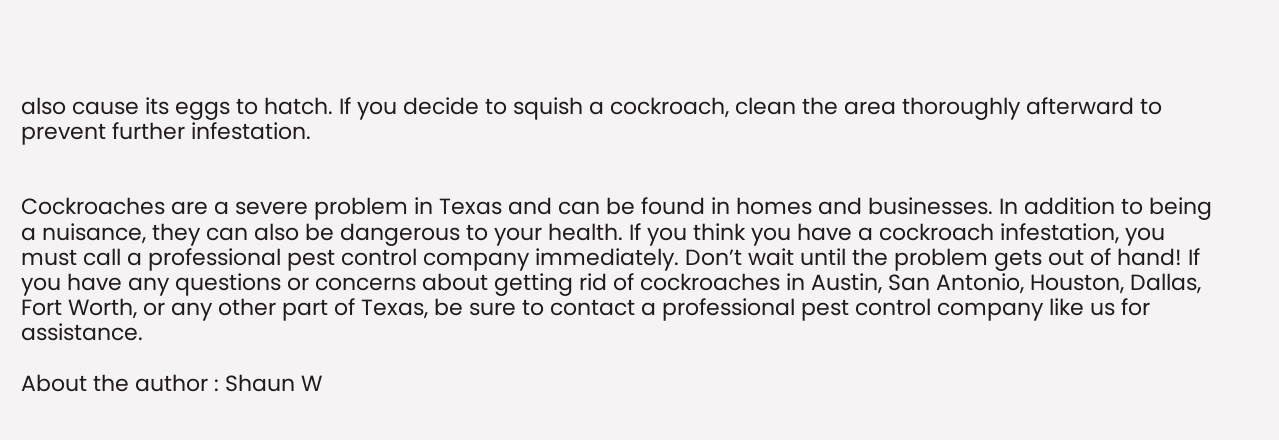also cause its eggs to hatch. If you decide to squish a cockroach, clean the area thoroughly afterward to prevent further infestation.


Cockroaches are a severe problem in Texas and can be found in homes and businesses. In addition to being a nuisance, they can also be dangerous to your health. If you think you have a cockroach infestation, you must call a professional pest control company immediately. Don’t wait until the problem gets out of hand! If you have any questions or concerns about getting rid of cockroaches in Austin, San Antonio, Houston, Dallas, Fort Worth, or any other part of Texas, be sure to contact a professional pest control company like us for assistance.

About the author : Shaun W